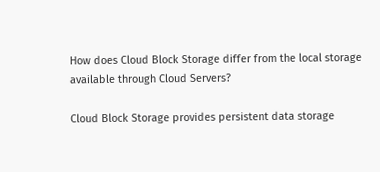How does Cloud Block Storage differ from the local storage available through Cloud Servers?

Cloud Block Storage provides persistent data storage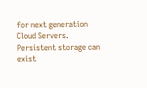for next generation Cloud Servers. Persistent storage can exist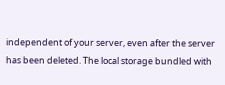independent of your server, even after the server has been deleted. The local storage bundled with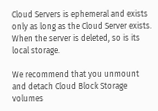Cloud Servers is ephemeral and exists only as long as the Cloud Server exists. When the server is deleted, so is its local storage.

We recommend that you unmount and detach Cloud Block Storage volumes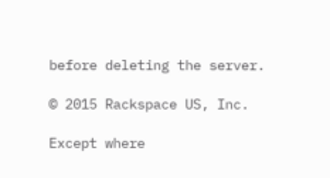before deleting the server.

© 2015 Rackspace US, Inc.

Except where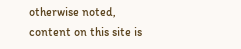otherwise noted, content on this site is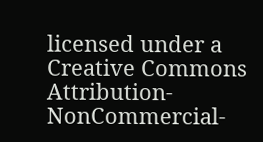licensed under a Creative Commons Attribution-NonCommercial-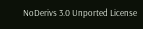NoDerivs 3.0 Unported License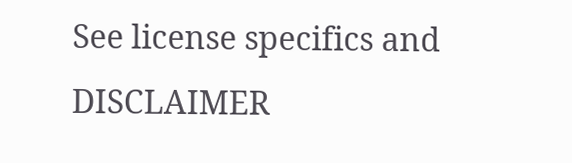See license specifics and DISCLAIMER